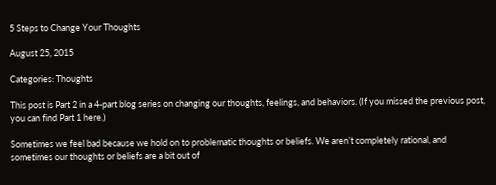5 Steps to Change Your Thoughts

August 25, 2015

Categories: Thoughts

This post is Part 2 in a 4-part blog series on changing our thoughts, feelings, and behaviors. (If you missed the previous post, you can find Part 1 here.)

Sometimes we feel bad because we hold on to problematic thoughts or beliefs. We aren’t completely rational, and sometimes our thoughts or beliefs are a bit out of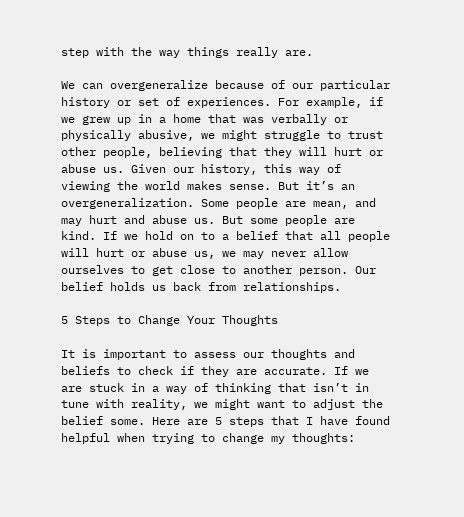step with the way things really are.

We can overgeneralize because of our particular history or set of experiences. For example, if we grew up in a home that was verbally or physically abusive, we might struggle to trust other people, believing that they will hurt or abuse us. Given our history, this way of viewing the world makes sense. But it’s an overgeneralization. Some people are mean, and may hurt and abuse us. But some people are kind. If we hold on to a belief that all people will hurt or abuse us, we may never allow ourselves to get close to another person. Our belief holds us back from relationships.

5 Steps to Change Your Thoughts

It is important to assess our thoughts and beliefs to check if they are accurate. If we are stuck in a way of thinking that isn’t in tune with reality, we might want to adjust the belief some. Here are 5 steps that I have found helpful when trying to change my thoughts: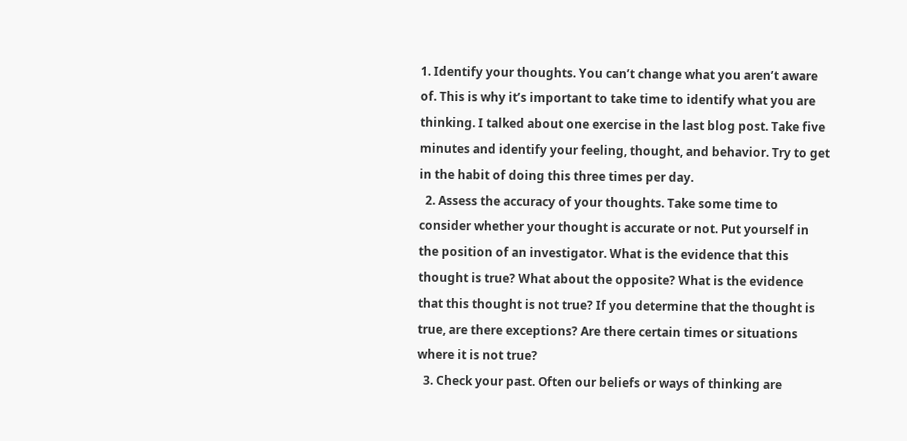1. Identify your thoughts. You can’t change what you aren’t aware of. This is why it’s important to take time to identify what you are thinking. I talked about one exercise in the last blog post. Take five minutes and identify your feeling, thought, and behavior. Try to get in the habit of doing this three times per day.
  2. Assess the accuracy of your thoughts. Take some time to consider whether your thought is accurate or not. Put yourself in the position of an investigator. What is the evidence that this thought is true? What about the opposite? What is the evidence that this thought is not true? If you determine that the thought is true, are there exceptions? Are there certain times or situations where it is not true?
  3. Check your past. Often our beliefs or ways of thinking are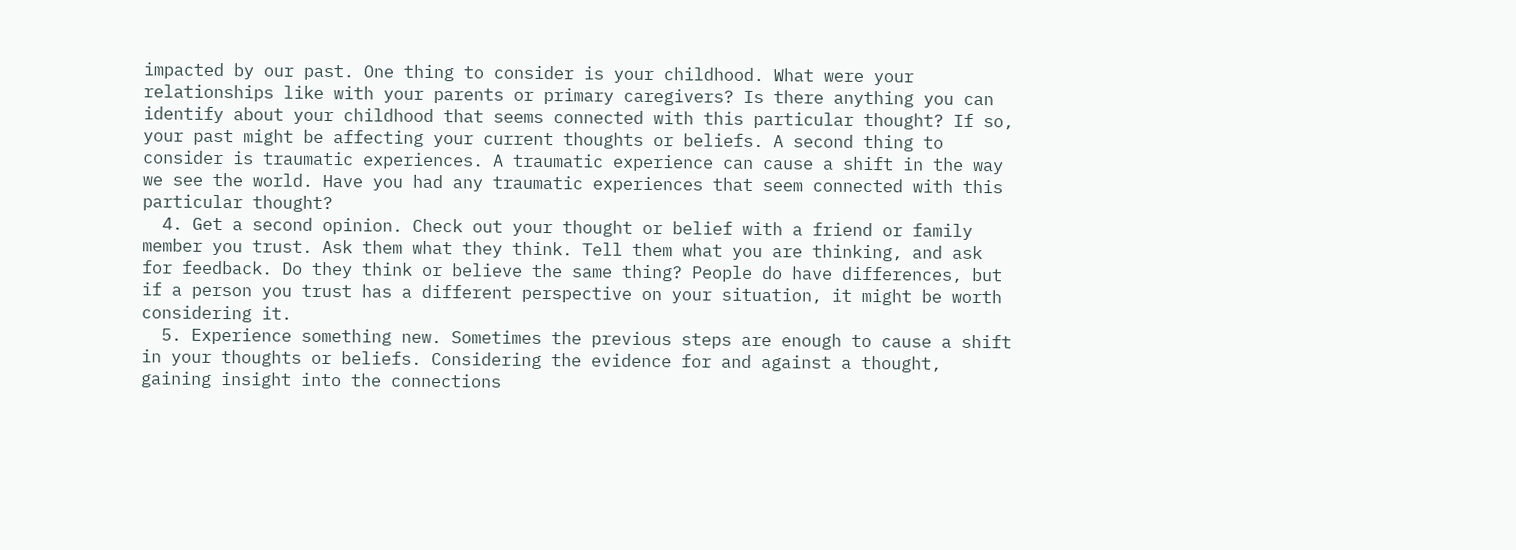impacted by our past. One thing to consider is your childhood. What were your relationships like with your parents or primary caregivers? Is there anything you can identify about your childhood that seems connected with this particular thought? If so, your past might be affecting your current thoughts or beliefs. A second thing to consider is traumatic experiences. A traumatic experience can cause a shift in the way we see the world. Have you had any traumatic experiences that seem connected with this particular thought?
  4. Get a second opinion. Check out your thought or belief with a friend or family member you trust. Ask them what they think. Tell them what you are thinking, and ask for feedback. Do they think or believe the same thing? People do have differences, but if a person you trust has a different perspective on your situation, it might be worth considering it.
  5. Experience something new. Sometimes the previous steps are enough to cause a shift in your thoughts or beliefs. Considering the evidence for and against a thought, gaining insight into the connections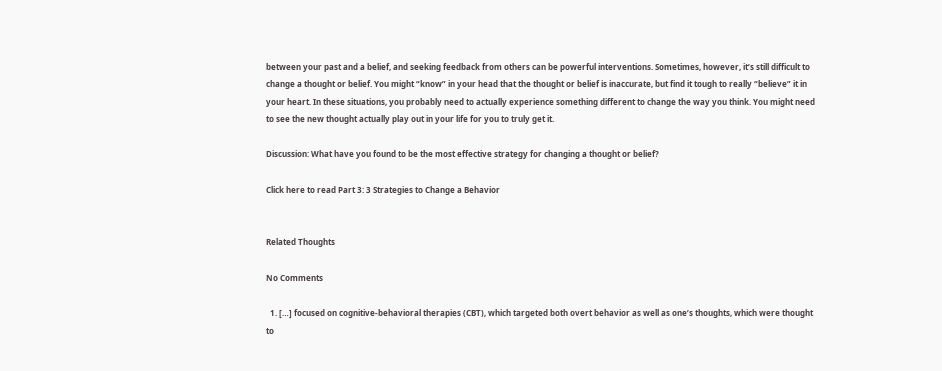between your past and a belief, and seeking feedback from others can be powerful interventions. Sometimes, however, it’s still difficult to change a thought or belief. You might “know” in your head that the thought or belief is inaccurate, but find it tough to really “believe” it in your heart. In these situations, you probably need to actually experience something different to change the way you think. You might need to see the new thought actually play out in your life for you to truly get it.

Discussion: What have you found to be the most effective strategy for changing a thought or belief?

Click here to read Part 3: 3 Strategies to Change a Behavior


Related Thoughts

No Comments

  1. […] focused on cognitive-behavioral therapies (CBT), which targeted both overt behavior as well as one’s thoughts, which were thought to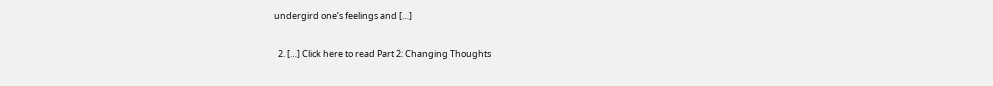undergird one’s feelings and […]

  2. […] Click here to read Part 2: Changing Thoughts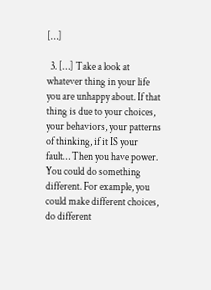[…]

  3. […] Take a look at whatever thing in your life you are unhappy about. If that thing is due to your choices, your behaviors, your patterns of thinking, if it IS your fault… Then you have power. You could do something different. For example, you could make different choices, do different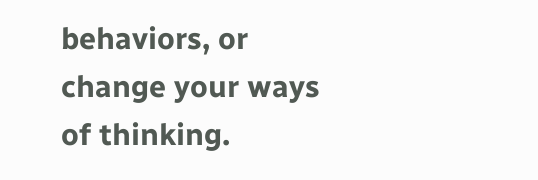behaviors, or change your ways of thinking.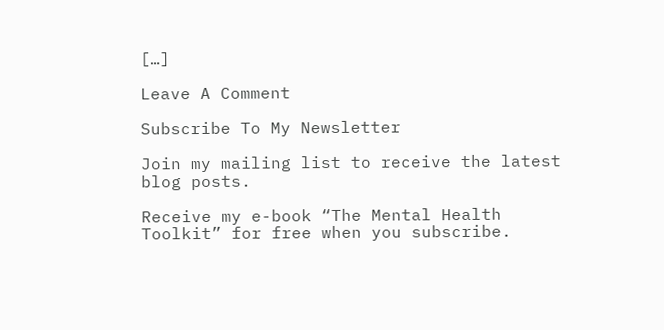[…]

Leave A Comment

Subscribe To My Newsletter

Join my mailing list to receive the latest blog posts.

Receive my e-book “The Mental Health Toolkit” for free when you subscribe.